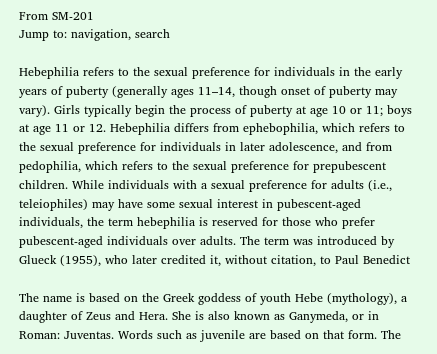From SM-201
Jump to: navigation, search

Hebephilia refers to the sexual preference for individuals in the early years of puberty (generally ages 11–14, though onset of puberty may vary). Girls typically begin the process of puberty at age 10 or 11; boys at age 11 or 12. Hebephilia differs from ephebophilia, which refers to the sexual preference for individuals in later adolescence, and from pedophilia, which refers to the sexual preference for prepubescent children. While individuals with a sexual preference for adults (i.e., teleiophiles) may have some sexual interest in pubescent-aged individuals, the term hebephilia is reserved for those who prefer pubescent-aged individuals over adults. The term was introduced by Glueck (1955), who later credited it, without citation, to Paul Benedict

The name is based on the Greek goddess of youth Hebe (mythology), a daughter of Zeus and Hera. She is also known as Ganymeda, or in Roman: Juventas. Words such as juvenile are based on that form. The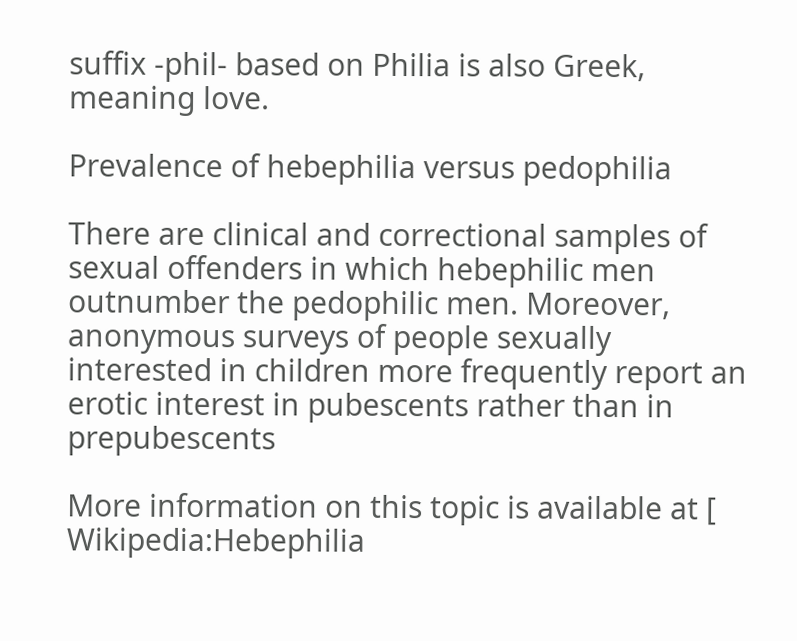suffix -phil- based on Philia is also Greek, meaning love.

Prevalence of hebephilia versus pedophilia

There are clinical and correctional samples of sexual offenders in which hebephilic men outnumber the pedophilic men. Moreover, anonymous surveys of people sexually interested in children more frequently report an erotic interest in pubescents rather than in prepubescents

More information on this topic is available at [ Wikipedia:Hebephilia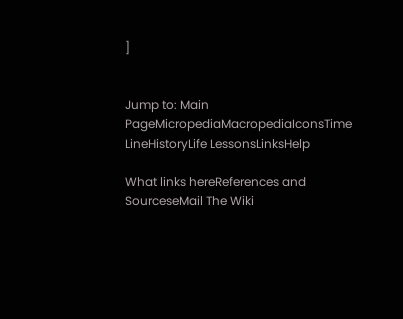]


Jump to: Main PageMicropediaMacropediaIconsTime LineHistoryLife LessonsLinksHelp

What links hereReferences and SourceseMail The Wiki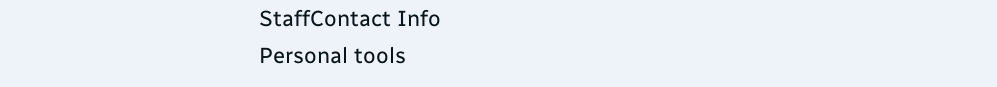StaffContact Info
Personal tools